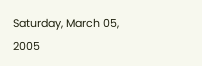Saturday, March 05, 2005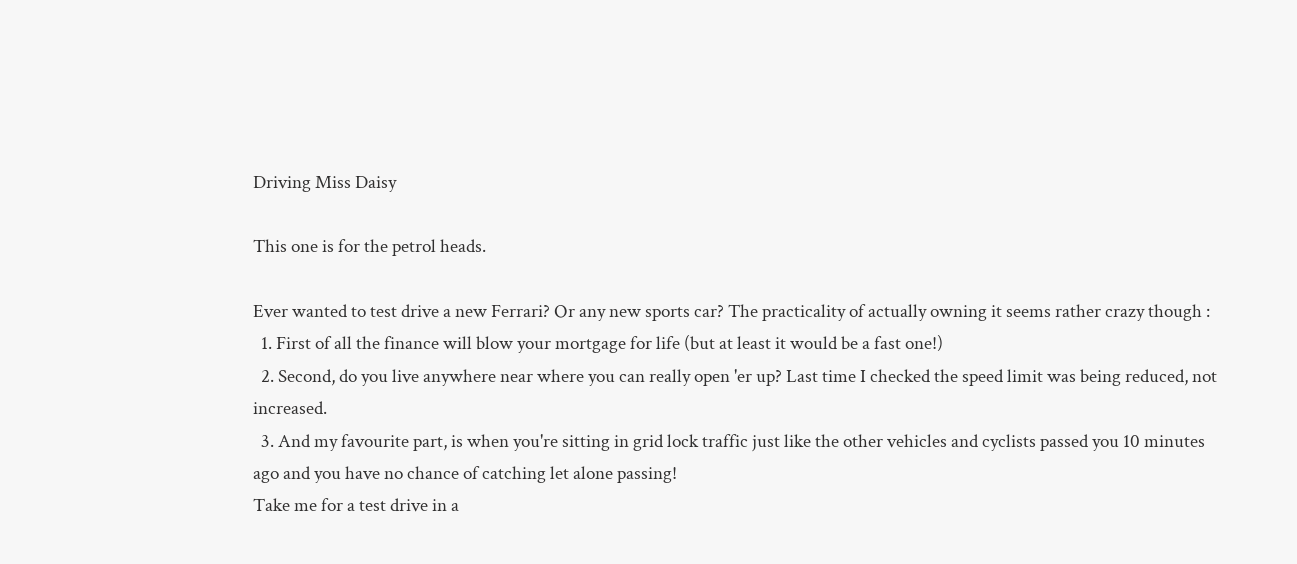Driving Miss Daisy

This one is for the petrol heads.

Ever wanted to test drive a new Ferrari? Or any new sports car? The practicality of actually owning it seems rather crazy though :
  1. First of all the finance will blow your mortgage for life (but at least it would be a fast one!)
  2. Second, do you live anywhere near where you can really open 'er up? Last time I checked the speed limit was being reduced, not increased.
  3. And my favourite part, is when you're sitting in grid lock traffic just like the other vehicles and cyclists passed you 10 minutes ago and you have no chance of catching let alone passing!
Take me for a test drive in a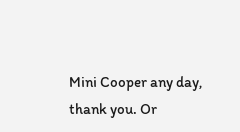Mini Cooper any day, thank you. Or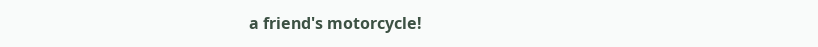a friend's motorcycle!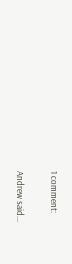1 comment:

Andrew said...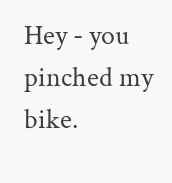Hey - you pinched my bike.